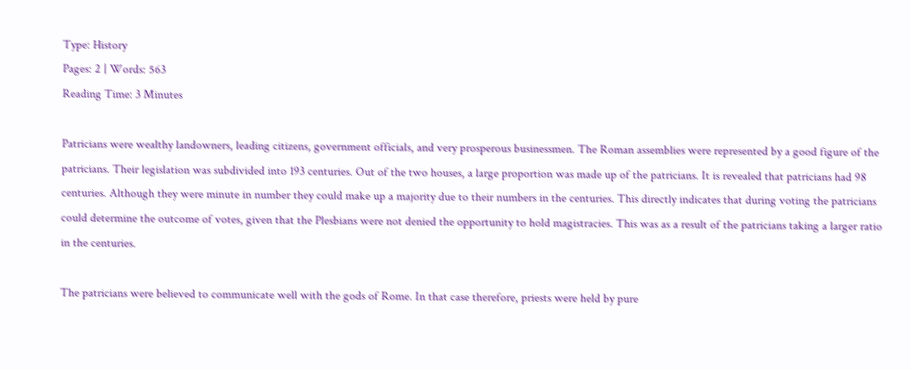Type: History
Pages: 2 | Words: 563
Reading Time: 3 Minutes

Patricians were wealthy landowners, leading citizens, government officials, and very prosperous businessmen. The Roman assemblies were represented by a good figure of the patricians. Their legislation was subdivided into 193 centuries. Out of the two houses, a large proportion was made up of the patricians. It is revealed that patricians had 98 centuries. Although they were minute in number they could make up a majority due to their numbers in the centuries. This directly indicates that during voting the patricians could determine the outcome of votes, given that the Plesbians were not denied the opportunity to hold magistracies. This was as a result of the patricians taking a larger ratio in the centuries.

The patricians were believed to communicate well with the gods of Rome. In that case therefore, priests were held by pure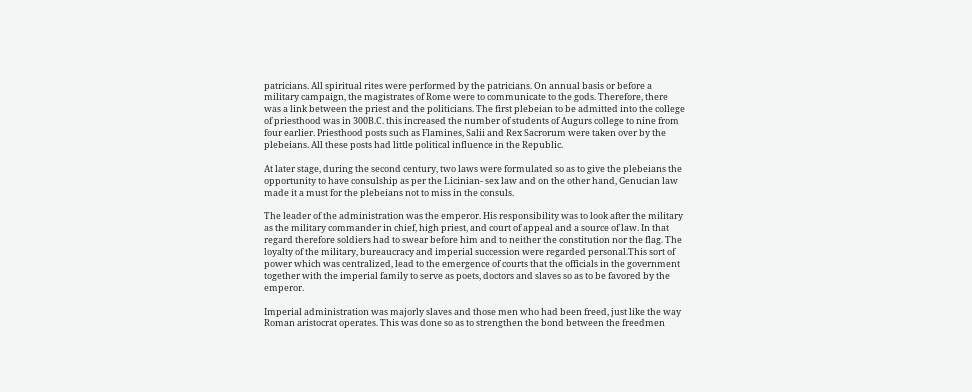patricians. All spiritual rites were performed by the patricians. On annual basis or before a military campaign, the magistrates of Rome were to communicate to the gods. Therefore, there was a link between the priest and the politicians. The first plebeian to be admitted into the college of priesthood was in 300B.C. this increased the number of students of Augurs college to nine from four earlier. Priesthood posts such as Flamines, Salii and Rex Sacrorum were taken over by the plebeians. All these posts had little political influence in the Republic.

At later stage, during the second century, two laws were formulated so as to give the plebeians the opportunity to have consulship as per the Licinian- sex law and on the other hand, Genucian law made it a must for the plebeians not to miss in the consuls.

The leader of the administration was the emperor. His responsibility was to look after the military as the military commander in chief, high priest, and court of appeal and a source of law. In that regard therefore soldiers had to swear before him and to neither the constitution nor the flag. The loyalty of the military, bureaucracy and imperial succession were regarded personal.This sort of power which was centralized, lead to the emergence of courts that the officials in the government together with the imperial family to serve as poets, doctors and slaves so as to be favored by the emperor.

Imperial administration was majorly slaves and those men who had been freed, just like the way Roman aristocrat operates. This was done so as to strengthen the bond between the freedmen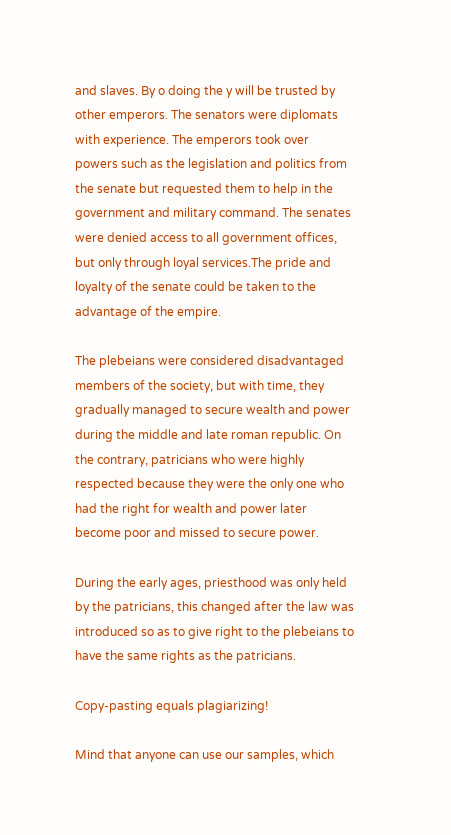and slaves. By o doing the y will be trusted by other emperors. The senators were diplomats with experience. The emperors took over powers such as the legislation and politics from the senate but requested them to help in the government and military command. The senates were denied access to all government offices, but only through loyal services.The pride and loyalty of the senate could be taken to the advantage of the empire.

The plebeians were considered disadvantaged members of the society, but with time, they gradually managed to secure wealth and power during the middle and late roman republic. On the contrary, patricians who were highly respected because they were the only one who had the right for wealth and power later become poor and missed to secure power.

During the early ages, priesthood was only held by the patricians, this changed after the law was introduced so as to give right to the plebeians to have the same rights as the patricians.

Copy-pasting equals plagiarizing!

Mind that anyone can use our samples, which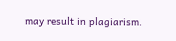may result in plagiarism.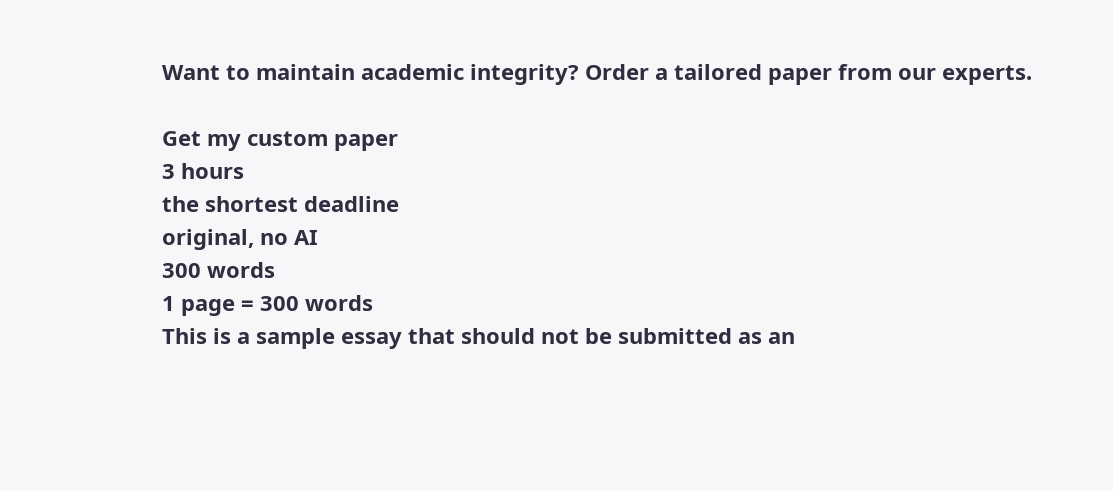Want to maintain academic integrity? Order a tailored paper from our experts.

Get my custom paper
3 hours
the shortest deadline
original, no AI
300 words
1 page = 300 words
This is a sample essay that should not be submitted as an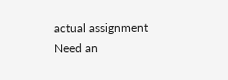actual assignment
Need an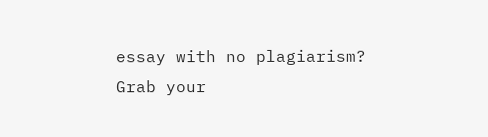essay with no plagiarism?
Grab your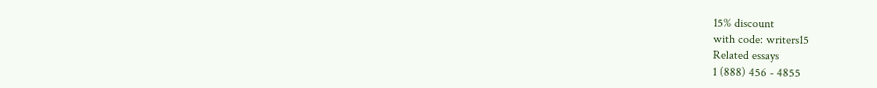15% discount
with code: writers15
Related essays
1 (888) 456 - 4855